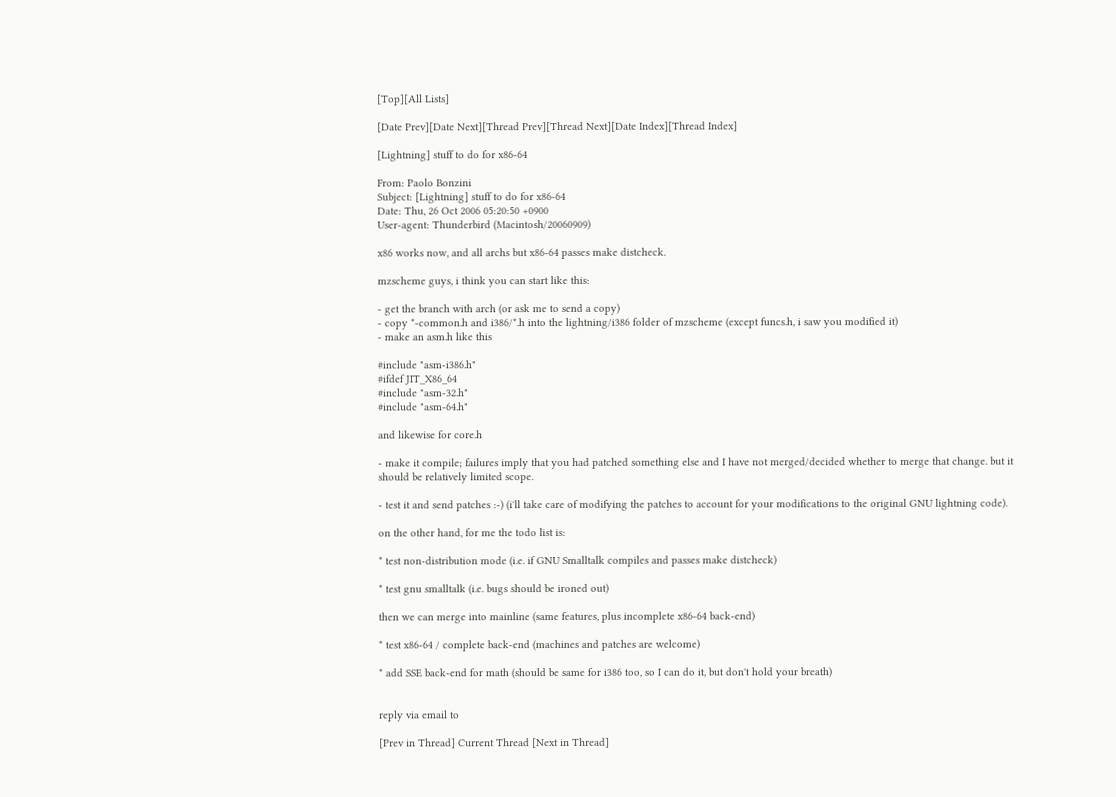[Top][All Lists]

[Date Prev][Date Next][Thread Prev][Thread Next][Date Index][Thread Index]

[Lightning] stuff to do for x86-64

From: Paolo Bonzini
Subject: [Lightning] stuff to do for x86-64
Date: Thu, 26 Oct 2006 05:20:50 +0900
User-agent: Thunderbird (Macintosh/20060909)

x86 works now, and all archs but x86-64 passes make distcheck.

mzscheme guys, i think you can start like this:

- get the branch with arch (or ask me to send a copy)
- copy *-common.h and i386/*.h into the lightning/i386 folder of mzscheme (except funcs.h, i saw you modified it)
- make an asm.h like this

#include "asm-i386.h"
#ifdef JIT_X86_64
#include "asm-32.h"
#include "asm-64.h"

and likewise for core.h

- make it compile; failures imply that you had patched something else and I have not merged/decided whether to merge that change. but it should be relatively limited scope.

- test it and send patches :-) (i'll take care of modifying the patches to account for your modifications to the original GNU lightning code).

on the other hand, for me the todo list is:

* test non-distribution mode (i.e. if GNU Smalltalk compiles and passes make distcheck)

* test gnu smalltalk (i.e. bugs should be ironed out)

then we can merge into mainline (same features, plus incomplete x86-64 back-end)

* test x86-64 / complete back-end (machines and patches are welcome)

* add SSE back-end for math (should be same for i386 too, so I can do it, but don't hold your breath)


reply via email to

[Prev in Thread] Current Thread [Next in Thread]